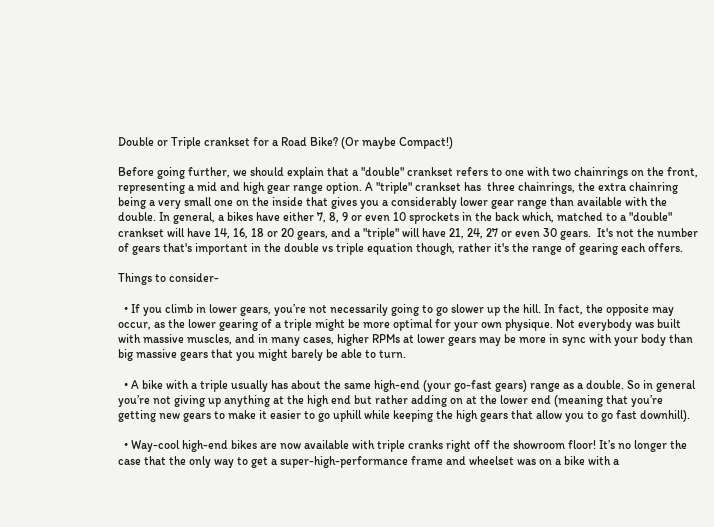Double or Triple crankset for a Road Bike? (Or maybe Compact!)

Before going further, we should explain that a "double" crankset refers to one with two chainrings on the front, representing a mid and high gear range option. A "triple" crankset has  three chainrings, the extra chainring being a very small one on the inside that gives you a considerably lower gear range than available with the double. In general, a bikes have either 7, 8, 9 or even 10 sprockets in the back which, matched to a "double" crankset will have 14, 16, 18 or 20 gears, and a "triple" will have 21, 24, 27 or even 30 gears.  It's not the number of gears that's important in the double vs triple equation though, rather it's the range of gearing each offers.

Things to consider-

  • If you climb in lower gears, you’re not necessarily going to go slower up the hill. In fact, the opposite may occur, as the lower gearing of a triple might be more optimal for your own physique. Not everybody was built with massive muscles, and in many cases, higher RPMs at lower gears may be more in sync with your body than big massive gears that you might barely be able to turn.

  • A bike with a triple usually has about the same high-end (your go-fast gears) range as a double. So in general you’re not giving up anything at the high end but rather adding on at the lower end (meaning that you’re getting new gears to make it easier to go uphill while keeping the high gears that allow you to go fast downhill).

  • Way-cool high-end bikes are now available with triple cranks right off the showroom floor! It’s no longer the case that the only way to get a super-high-performance frame and wheelset was on a bike with a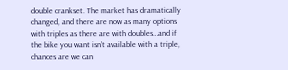double crankset. The market has dramatically changed, and there are now as many options with triples as there are with doubles…and if the bike you want isn’t available with a triple, chances are we can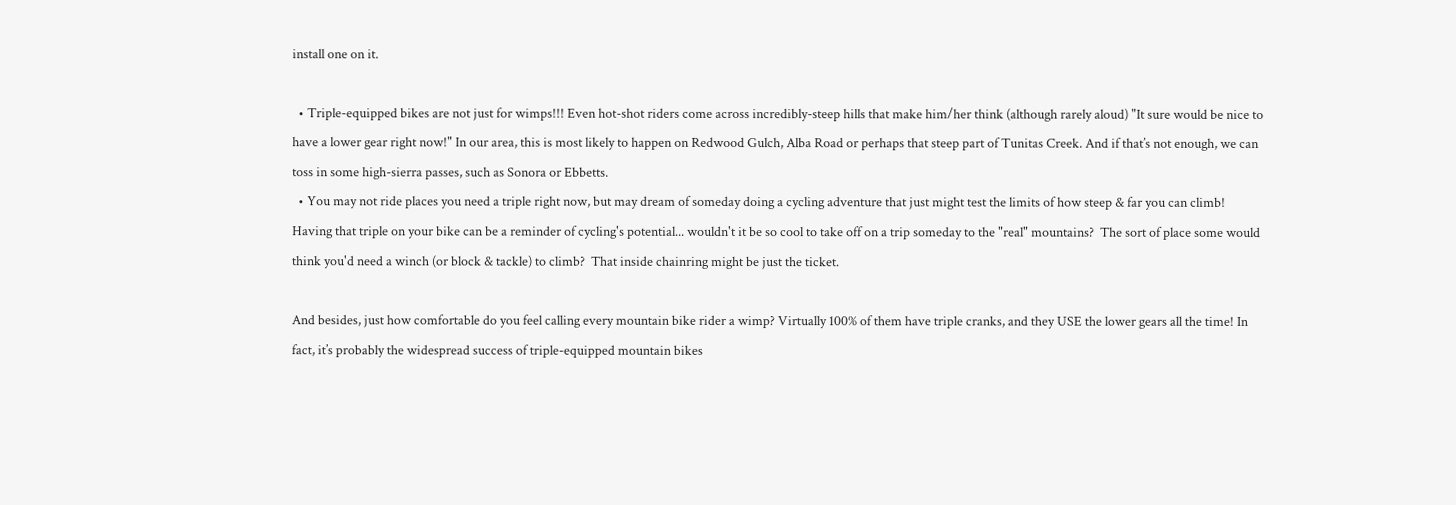install one on it.

  • Triple-equipped bikes are not just for wimps!!! Even hot-shot riders come across incredibly-steep hills that make him/her think (although rarely aloud) "It sure would be nice to have a lower gear right now!" In our area, this is most likely to happen on Redwood Gulch, Alba Road or perhaps that steep part of Tunitas Creek. And if that’s not enough, we can toss in some high-sierra passes, such as Sonora or Ebbetts.
  • You may not ride places you need a triple right now, but may dream of someday doing a cycling adventure that just might test the limits of how steep & far you can climb!  Having that triple on your bike can be a reminder of cycling's potential... wouldn't it be so cool to take off on a trip someday to the "real" mountains?  The sort of place some would think you'd need a winch (or block & tackle) to climb?  That inside chainring might be just the ticket.

And besides, just how comfortable do you feel calling every mountain bike rider a wimp? Virtually 100% of them have triple cranks, and they USE the lower gears all the time! In fact, it’s probably the widespread success of triple-equipped mountain bikes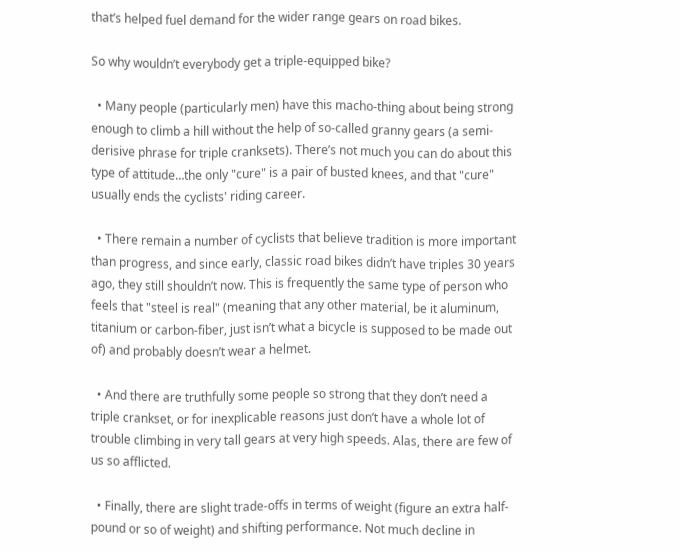that’s helped fuel demand for the wider range gears on road bikes.

So why wouldn’t everybody get a triple-equipped bike?

  • Many people (particularly men) have this macho-thing about being strong enough to climb a hill without the help of so-called granny gears (a semi-derisive phrase for triple cranksets). There’s not much you can do about this type of attitude…the only "cure" is a pair of busted knees, and that "cure" usually ends the cyclists' riding career.

  • There remain a number of cyclists that believe tradition is more important than progress, and since early, classic road bikes didn’t have triples 30 years ago, they still shouldn’t now. This is frequently the same type of person who feels that "steel is real" (meaning that any other material, be it aluminum, titanium or carbon-fiber, just isn’t what a bicycle is supposed to be made out of) and probably doesn’t wear a helmet.

  • And there are truthfully some people so strong that they don’t need a triple crankset, or for inexplicable reasons just don’t have a whole lot of trouble climbing in very tall gears at very high speeds. Alas, there are few of us so afflicted.

  • Finally, there are slight trade-offs in terms of weight (figure an extra half-pound or so of weight) and shifting performance. Not much decline in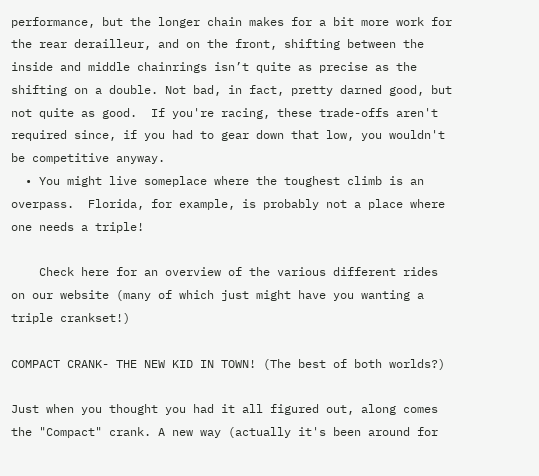performance, but the longer chain makes for a bit more work for the rear derailleur, and on the front, shifting between the inside and middle chainrings isn’t quite as precise as the shifting on a double. Not bad, in fact, pretty darned good, but not quite as good.  If you're racing, these trade-offs aren't required since, if you had to gear down that low, you wouldn't be competitive anyway.
  • You might live someplace where the toughest climb is an overpass.  Florida, for example, is probably not a place where one needs a triple!

    Check here for an overview of the various different rides on our website (many of which just might have you wanting a triple crankset!)

COMPACT CRANK- THE NEW KID IN TOWN! (The best of both worlds?)

Just when you thought you had it all figured out, along comes the "Compact" crank. A new way (actually it's been around for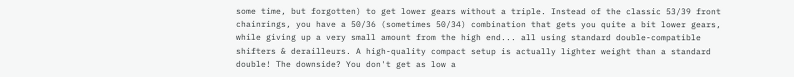some time, but forgotten) to get lower gears without a triple. Instead of the classic 53/39 front chainrings, you have a 50/36 (sometimes 50/34) combination that gets you quite a bit lower gears, while giving up a very small amount from the high end... all using standard double-compatible shifters & derailleurs. A high-quality compact setup is actually lighter weight than a standard double! The downside? You don't get as low a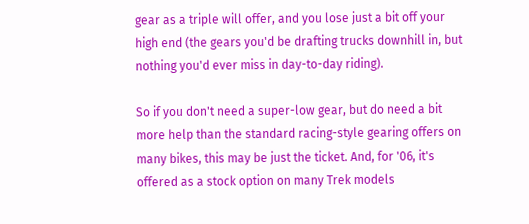gear as a triple will offer, and you lose just a bit off your high end (the gears you'd be drafting trucks downhill in, but nothing you'd ever miss in day-to-day riding).

So if you don't need a super-low gear, but do need a bit more help than the standard racing-style gearing offers on many bikes, this may be just the ticket. And, for '06, it's offered as a stock option on many Trek models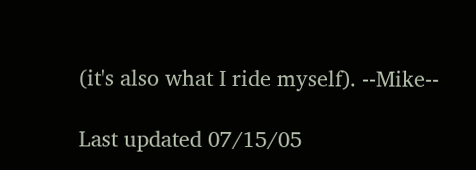(it's also what I ride myself). --Mike--

Last updated 07/15/05